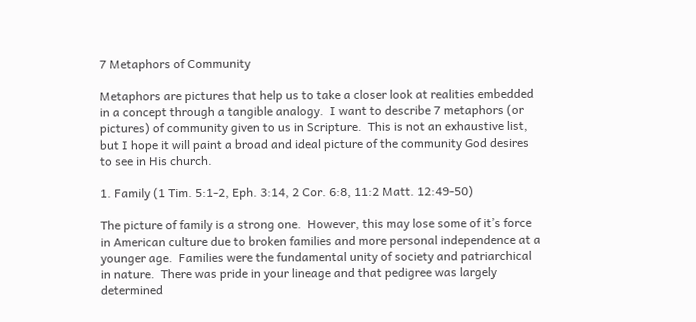7 Metaphors of Community

Metaphors are pictures that help us to take a closer look at realities embedded in a concept through a tangible analogy.  I want to describe 7 metaphors (or pictures) of community given to us in Scripture.  This is not an exhaustive list, but I hope it will paint a broad and ideal picture of the community God desires to see in His church.

1. Family (1 Tim. 5:1-2, Eph. 3:14, 2 Cor. 6:8, 11:2 Matt. 12:49-50)

The picture of family is a strong one.  However, this may lose some of it’s force in American culture due to broken families and more personal independence at a younger age.  Families were the fundamental unity of society and patriarchical in nature.  There was pride in your lineage and that pedigree was largely determined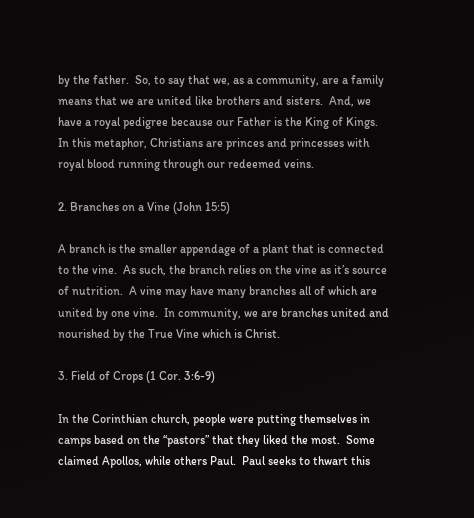by the father.  So, to say that we, as a community, are a family means that we are united like brothers and sisters.  And, we have a royal pedigree because our Father is the King of Kings.  In this metaphor, Christians are princes and princesses with royal blood running through our redeemed veins.

2. Branches on a Vine (John 15:5)

A branch is the smaller appendage of a plant that is connected to the vine.  As such, the branch relies on the vine as it’s source of nutrition.  A vine may have many branches all of which are united by one vine.  In community, we are branches united and nourished by the True Vine which is Christ.

3. Field of Crops (1 Cor. 3:6-9)

In the Corinthian church, people were putting themselves in camps based on the “pastors” that they liked the most.  Some claimed Apollos, while others Paul.  Paul seeks to thwart this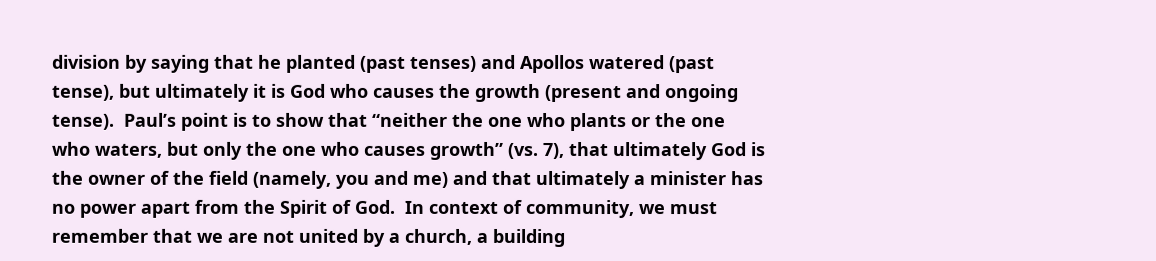division by saying that he planted (past tenses) and Apollos watered (past tense), but ultimately it is God who causes the growth (present and ongoing tense).  Paul’s point is to show that “neither the one who plants or the one who waters, but only the one who causes growth” (vs. 7), that ultimately God is the owner of the field (namely, you and me) and that ultimately a minister has no power apart from the Spirit of God.  In context of community, we must remember that we are not united by a church, a building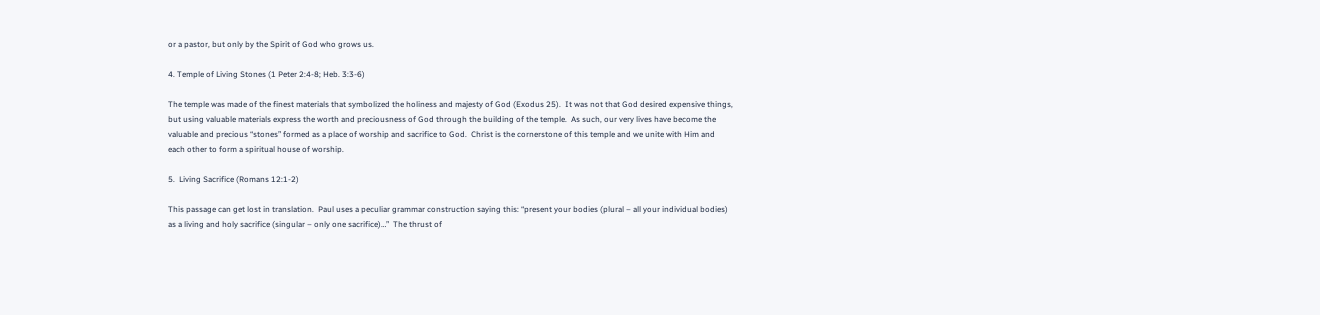or a pastor, but only by the Spirit of God who grows us.

4. Temple of Living Stones (1 Peter 2:4-8; Heb. 3:3-6)

The temple was made of the finest materials that symbolized the holiness and majesty of God (Exodus 25).  It was not that God desired expensive things, but using valuable materials express the worth and preciousness of God through the building of the temple.  As such, our very lives have become the valuable and precious “stones” formed as a place of worship and sacrifice to God.  Christ is the cornerstone of this temple and we unite with Him and each other to form a spiritual house of worship.

5.  Living Sacrifice (Romans 12:1-2)

This passage can get lost in translation.  Paul uses a peculiar grammar construction saying this: “present your bodies (plural – all your individual bodies) as a living and holy sacrifice (singular – only one sacrifice)…”  The thrust of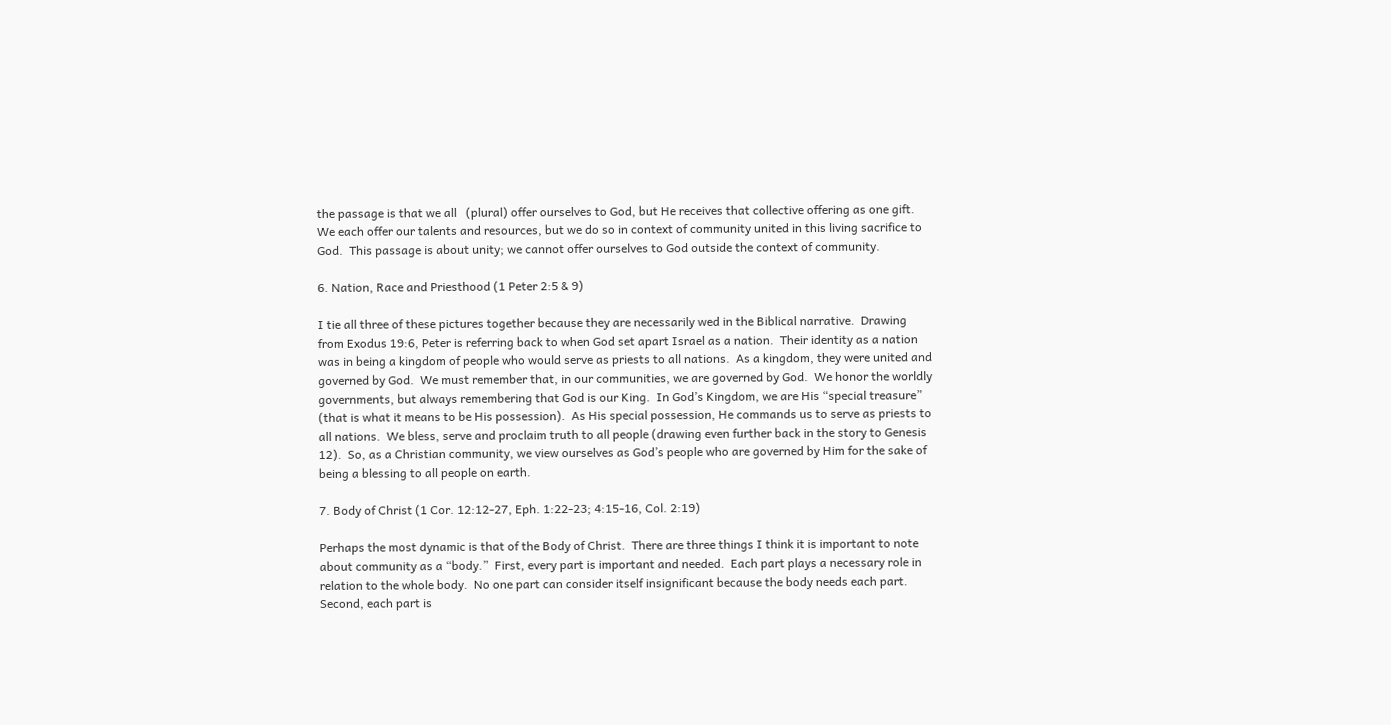the passage is that we all   (plural) offer ourselves to God, but He receives that collective offering as one gift.  We each offer our talents and resources, but we do so in context of community united in this living sacrifice to God.  This passage is about unity; we cannot offer ourselves to God outside the context of community.

6. Nation, Race and Priesthood (1 Peter 2:5 & 9)

I tie all three of these pictures together because they are necessarily wed in the Biblical narrative.  Drawing from Exodus 19:6, Peter is referring back to when God set apart Israel as a nation.  Their identity as a nation was in being a kingdom of people who would serve as priests to all nations.  As a kingdom, they were united and governed by God.  We must remember that, in our communities, we are governed by God.  We honor the worldly governments, but always remembering that God is our King.  In God’s Kingdom, we are His “special treasure” (that is what it means to be His possession).  As His special possession, He commands us to serve as priests to all nations.  We bless, serve and proclaim truth to all people (drawing even further back in the story to Genesis 12).  So, as a Christian community, we view ourselves as God’s people who are governed by Him for the sake of being a blessing to all people on earth.

7. Body of Christ (1 Cor. 12:12-27, Eph. 1:22-23; 4:15-16, Col. 2:19)

Perhaps the most dynamic is that of the Body of Christ.  There are three things I think it is important to note about community as a “body.”  First, every part is important and needed.  Each part plays a necessary role in relation to the whole body.  No one part can consider itself insignificant because the body needs each part.  Second, each part is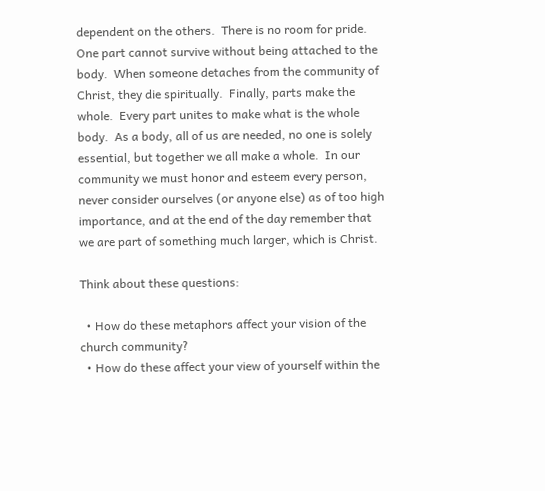dependent on the others.  There is no room for pride.  One part cannot survive without being attached to the body.  When someone detaches from the community of Christ, they die spiritually.  Finally, parts make the whole.  Every part unites to make what is the whole body.  As a body, all of us are needed, no one is solely essential, but together we all make a whole.  In our community we must honor and esteem every person, never consider ourselves (or anyone else) as of too high importance, and at the end of the day remember that we are part of something much larger, which is Christ.

Think about these questions:

  • How do these metaphors affect your vision of the church community?
  • How do these affect your view of yourself within the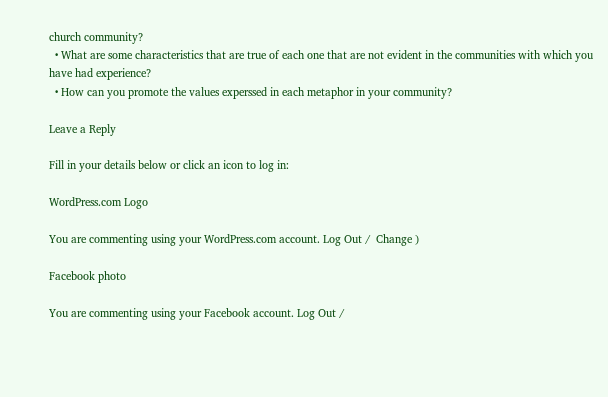church community?
  • What are some characteristics that are true of each one that are not evident in the communities with which you have had experience?
  • How can you promote the values experssed in each metaphor in your community?

Leave a Reply

Fill in your details below or click an icon to log in:

WordPress.com Logo

You are commenting using your WordPress.com account. Log Out /  Change )

Facebook photo

You are commenting using your Facebook account. Log Out /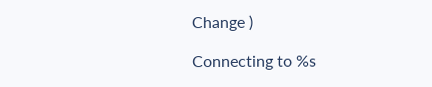Change )

Connecting to %s